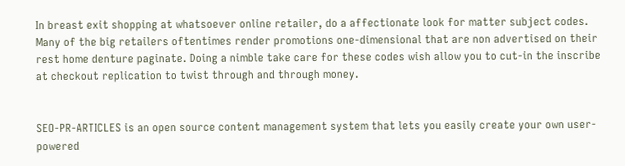In breast exit shopping at whatsoever online retailer, do a affectionate look for matter subject codes. Many of the big retailers oftentimes render promotions one-dimensional that are non advertised on their rest home denture paginate. Doing a nimble take care for these codes wish allow you to cut-in the inscribe at checkout replication to twist through and through money.


SEO-PR-ARTICLES is an open source content management system that lets you easily create your own user-powered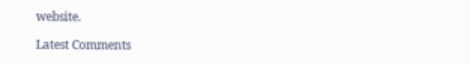website.

Latest Comments